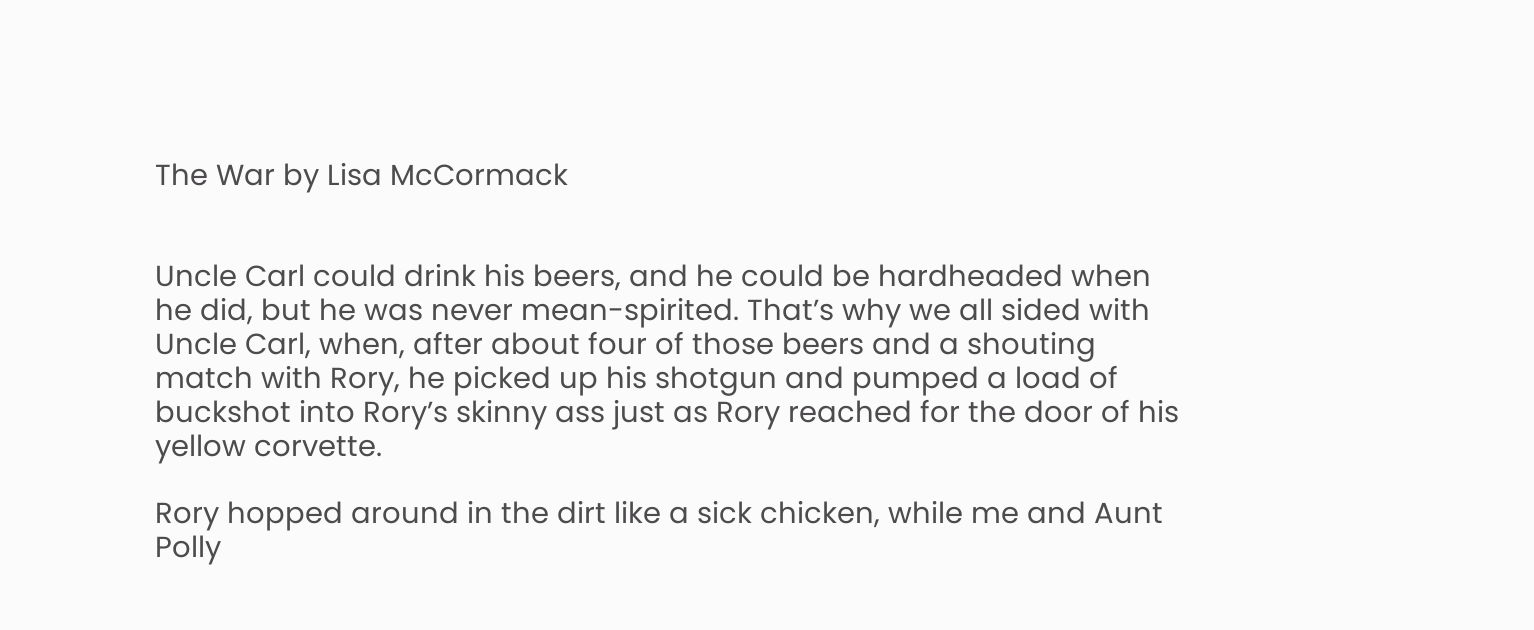The War by Lisa McCormack


Uncle Carl could drink his beers, and he could be hardheaded when he did, but he was never mean-spirited. That’s why we all sided with Uncle Carl, when, after about four of those beers and a shouting match with Rory, he picked up his shotgun and pumped a load of buckshot into Rory’s skinny ass just as Rory reached for the door of his yellow corvette.

Rory hopped around in the dirt like a sick chicken, while me and Aunt Polly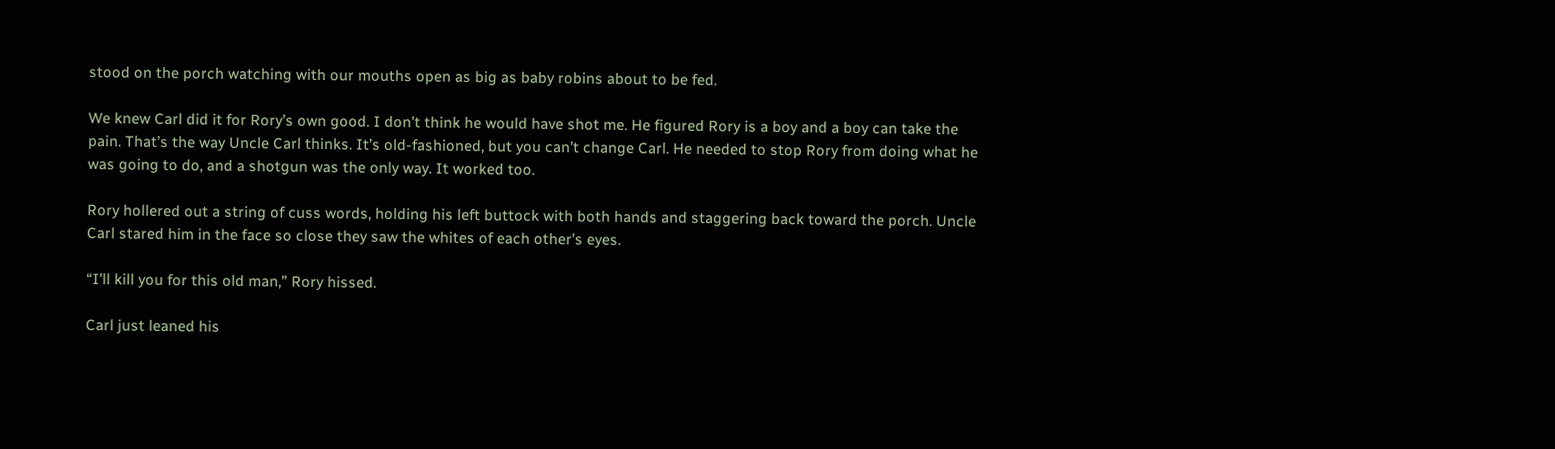stood on the porch watching with our mouths open as big as baby robins about to be fed.

We knew Carl did it for Rory’s own good. I don’t think he would have shot me. He figured Rory is a boy and a boy can take the pain. That’s the way Uncle Carl thinks. It’s old-fashioned, but you can’t change Carl. He needed to stop Rory from doing what he was going to do, and a shotgun was the only way. It worked too.

Rory hollered out a string of cuss words, holding his left buttock with both hands and staggering back toward the porch. Uncle Carl stared him in the face so close they saw the whites of each other’s eyes.

“I’ll kill you for this old man,” Rory hissed.

Carl just leaned his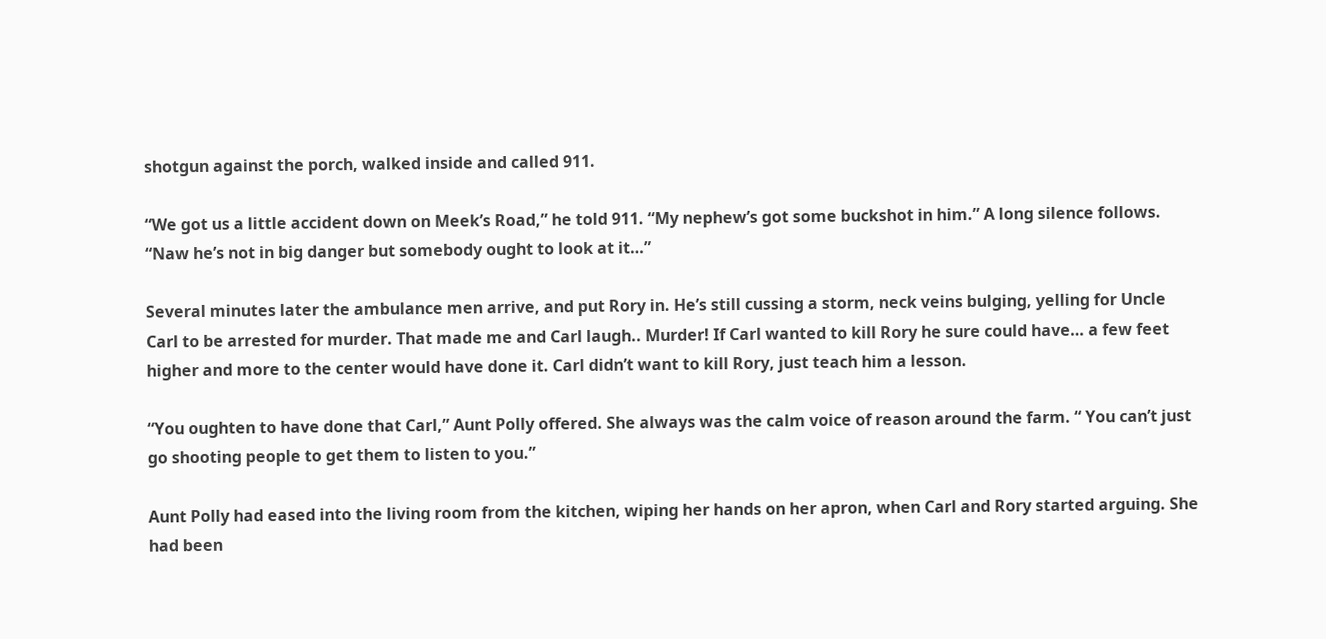shotgun against the porch, walked inside and called 911.

“We got us a little accident down on Meek’s Road,” he told 911. “My nephew’s got some buckshot in him.” A long silence follows. “Naw he’s not in big danger but somebody ought to look at it…”

Several minutes later the ambulance men arrive, and put Rory in. He’s still cussing a storm, neck veins bulging, yelling for Uncle Carl to be arrested for murder. That made me and Carl laugh.. Murder! If Carl wanted to kill Rory he sure could have… a few feet higher and more to the center would have done it. Carl didn’t want to kill Rory, just teach him a lesson.

“You oughten to have done that Carl,” Aunt Polly offered. She always was the calm voice of reason around the farm. “ You can’t just go shooting people to get them to listen to you.”

Aunt Polly had eased into the living room from the kitchen, wiping her hands on her apron, when Carl and Rory started arguing. She had been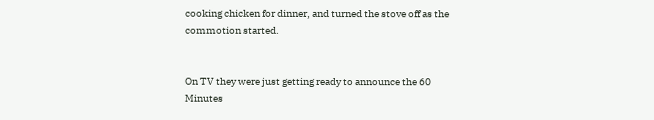cooking chicken for dinner, and turned the stove off as the commotion started.


On TV they were just getting ready to announce the 60 Minutes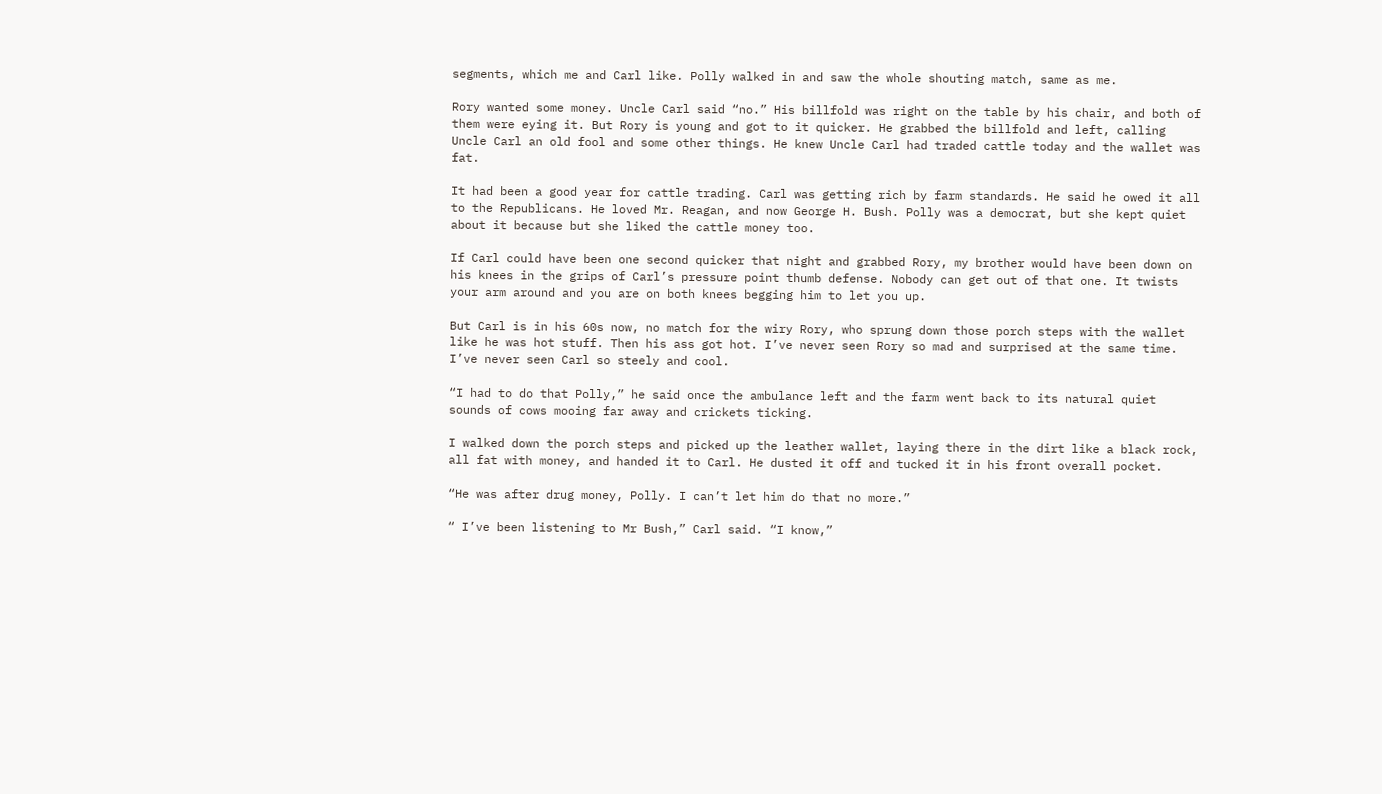segments, which me and Carl like. Polly walked in and saw the whole shouting match, same as me.

Rory wanted some money. Uncle Carl said “no.” His billfold was right on the table by his chair, and both of them were eying it. But Rory is young and got to it quicker. He grabbed the billfold and left, calling Uncle Carl an old fool and some other things. He knew Uncle Carl had traded cattle today and the wallet was fat.

It had been a good year for cattle trading. Carl was getting rich by farm standards. He said he owed it all to the Republicans. He loved Mr. Reagan, and now George H. Bush. Polly was a democrat, but she kept quiet about it because but she liked the cattle money too.

If Carl could have been one second quicker that night and grabbed Rory, my brother would have been down on his knees in the grips of Carl’s pressure point thumb defense. Nobody can get out of that one. It twists your arm around and you are on both knees begging him to let you up.

But Carl is in his 60s now, no match for the wiry Rory, who sprung down those porch steps with the wallet like he was hot stuff. Then his ass got hot. I’ve never seen Rory so mad and surprised at the same time. I’ve never seen Carl so steely and cool.

“I had to do that Polly,” he said once the ambulance left and the farm went back to its natural quiet sounds of cows mooing far away and crickets ticking.

I walked down the porch steps and picked up the leather wallet, laying there in the dirt like a black rock, all fat with money, and handed it to Carl. He dusted it off and tucked it in his front overall pocket.

“He was after drug money, Polly. I can’t let him do that no more.”

“ I’ve been listening to Mr Bush,” Carl said. “I know,”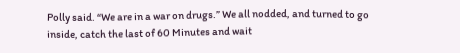Polly said. “We are in a war on drugs.” We all nodded, and turned to go inside, catch the last of 60 Minutes and wait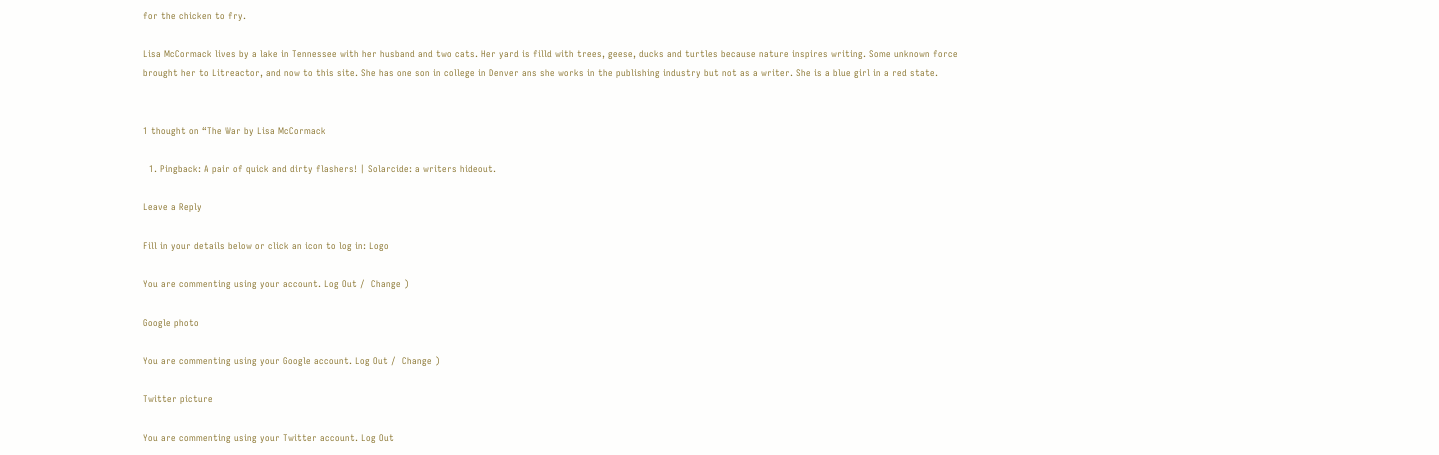for the chicken to fry.

Lisa McCormack lives by a lake in Tennessee with her husband and two cats. Her yard is filld with trees, geese, ducks and turtles because nature inspires writing. Some unknown force brought her to Litreactor, and now to this site. She has one son in college in Denver ans she works in the publishing industry but not as a writer. She is a blue girl in a red state.


1 thought on “The War by Lisa McCormack

  1. Pingback: A pair of quick and dirty flashers! | Solarcide: a writers hideout.

Leave a Reply

Fill in your details below or click an icon to log in: Logo

You are commenting using your account. Log Out /  Change )

Google photo

You are commenting using your Google account. Log Out /  Change )

Twitter picture

You are commenting using your Twitter account. Log Out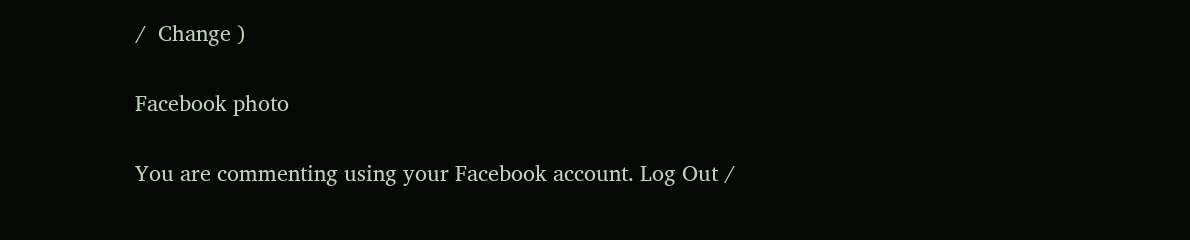/  Change )

Facebook photo

You are commenting using your Facebook account. Log Out /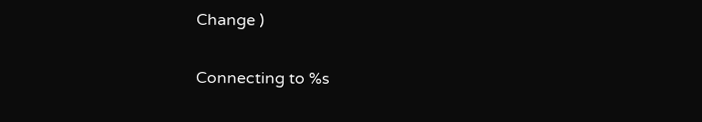Change )

Connecting to %s